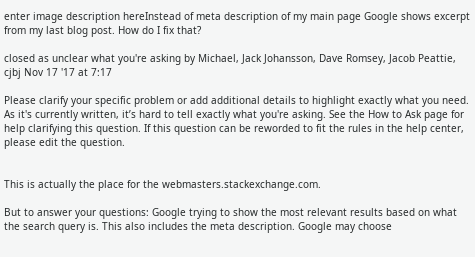enter image description hereInstead of meta description of my main page Google shows excerpt from my last blog post. How do I fix that?

closed as unclear what you're asking by Michael, Jack Johansson, Dave Romsey, Jacob Peattie, cjbj Nov 17 '17 at 7:17

Please clarify your specific problem or add additional details to highlight exactly what you need. As it's currently written, it’s hard to tell exactly what you're asking. See the How to Ask page for help clarifying this question. If this question can be reworded to fit the rules in the help center, please edit the question.


This is actually the place for the webmasters.stackexchange.com.

But to answer your questions: Google trying to show the most relevant results based on what the search query is. This also includes the meta description. Google may choose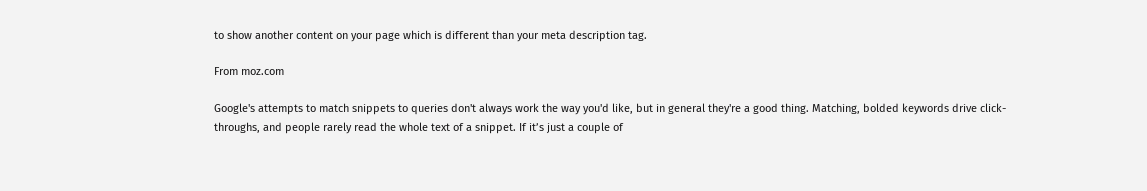to show another content on your page which is different than your meta description tag.

From moz.com

Google's attempts to match snippets to queries don't always work the way you'd like, but in general they're a good thing. Matching, bolded keywords drive click-throughs, and people rarely read the whole text of a snippet. If it’s just a couple of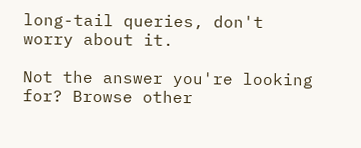long-tail queries, don't worry about it.

Not the answer you're looking for? Browse other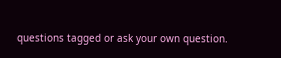questions tagged or ask your own question.